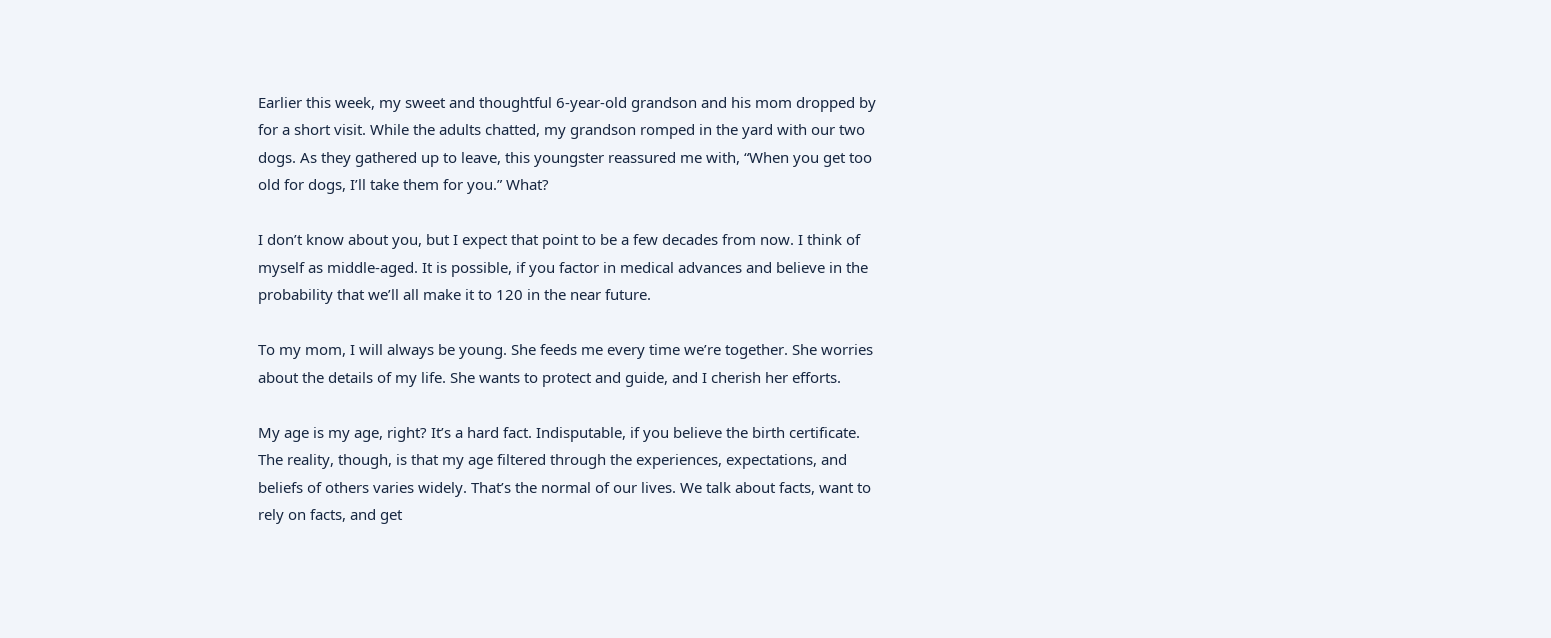Earlier this week, my sweet and thoughtful 6-year-old grandson and his mom dropped by for a short visit. While the adults chatted, my grandson romped in the yard with our two dogs. As they gathered up to leave, this youngster reassured me with, “When you get too old for dogs, I’ll take them for you.” What?

I don’t know about you, but I expect that point to be a few decades from now. I think of myself as middle-aged. It is possible, if you factor in medical advances and believe in the probability that we’ll all make it to 120 in the near future.

To my mom, I will always be young. She feeds me every time we’re together. She worries about the details of my life. She wants to protect and guide, and I cherish her efforts.

My age is my age, right? It’s a hard fact. Indisputable, if you believe the birth certificate. The reality, though, is that my age filtered through the experiences, expectations, and beliefs of others varies widely. That’s the normal of our lives. We talk about facts, want to rely on facts, and get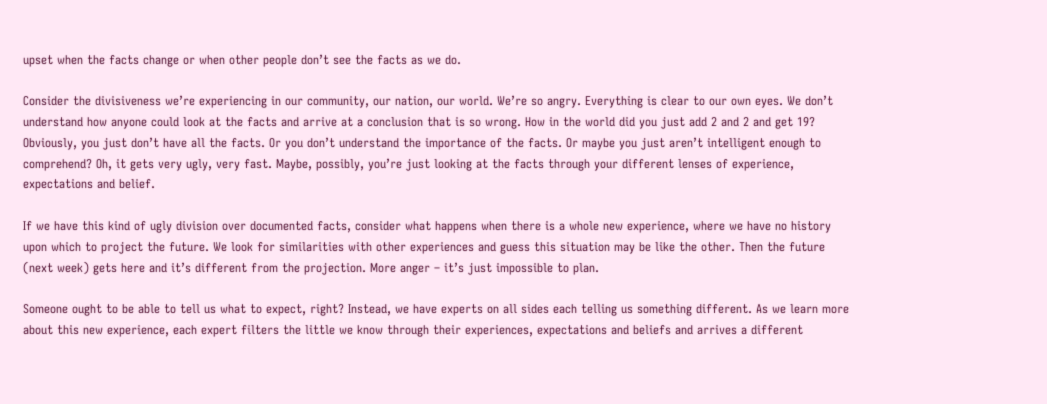upset when the facts change or when other people don’t see the facts as we do.

Consider the divisiveness we’re experiencing in our community, our nation, our world. We’re so angry. Everything is clear to our own eyes. We don’t understand how anyone could look at the facts and arrive at a conclusion that is so wrong. How in the world did you just add 2 and 2 and get 19? Obviously, you just don’t have all the facts. Or you don’t understand the importance of the facts. Or maybe you just aren’t intelligent enough to comprehend? Oh, it gets very ugly, very fast. Maybe, possibly, you’re just looking at the facts through your different lenses of experience, expectations and belief.

If we have this kind of ugly division over documented facts, consider what happens when there is a whole new experience, where we have no history upon which to project the future. We look for similarities with other experiences and guess this situation may be like the other. Then the future (next week) gets here and it’s different from the projection. More anger – it’s just impossible to plan.

Someone ought to be able to tell us what to expect, right? Instead, we have experts on all sides each telling us something different. As we learn more about this new experience, each expert filters the little we know through their experiences, expectations and beliefs and arrives a different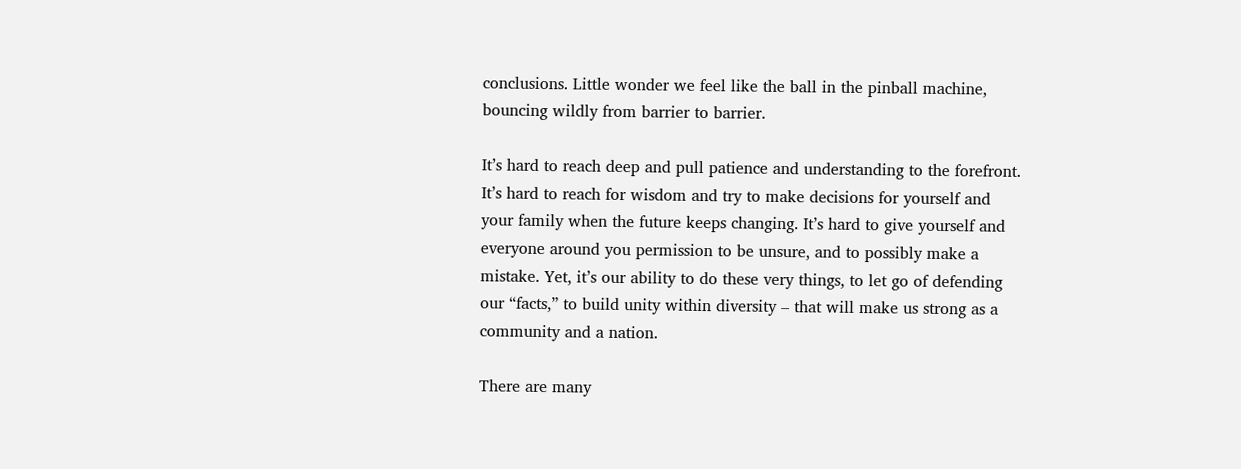conclusions. Little wonder we feel like the ball in the pinball machine, bouncing wildly from barrier to barrier.

It’s hard to reach deep and pull patience and understanding to the forefront. It’s hard to reach for wisdom and try to make decisions for yourself and your family when the future keeps changing. It’s hard to give yourself and everyone around you permission to be unsure, and to possibly make a mistake. Yet, it’s our ability to do these very things, to let go of defending our “facts,” to build unity within diversity – that will make us strong as a community and a nation.

There are many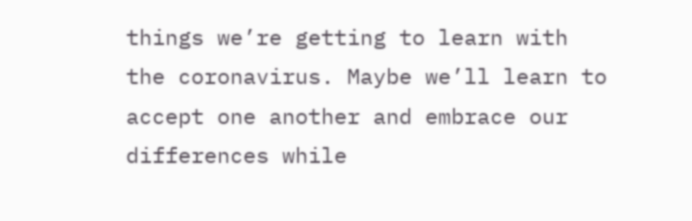things we’re getting to learn with the coronavirus. Maybe we’ll learn to accept one another and embrace our differences while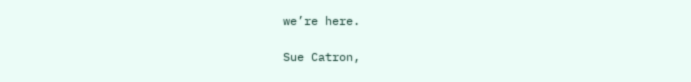we’re here.

Sue Catron,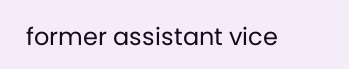former assistant vice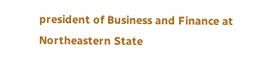president of Business and Finance at Northeastern State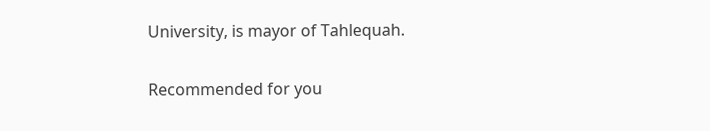University, is mayor of Tahlequah.

Recommended for you